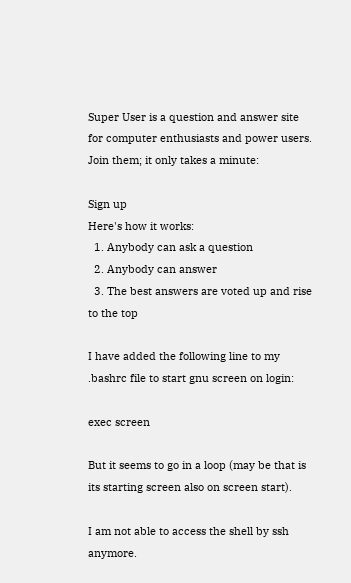Super User is a question and answer site for computer enthusiasts and power users. Join them; it only takes a minute:

Sign up
Here's how it works:
  1. Anybody can ask a question
  2. Anybody can answer
  3. The best answers are voted up and rise to the top

I have added the following line to my .bashrc file to start gnu screen on login:

exec screen

But it seems to go in a loop (may be that is its starting screen also on screen start).

I am not able to access the shell by ssh anymore.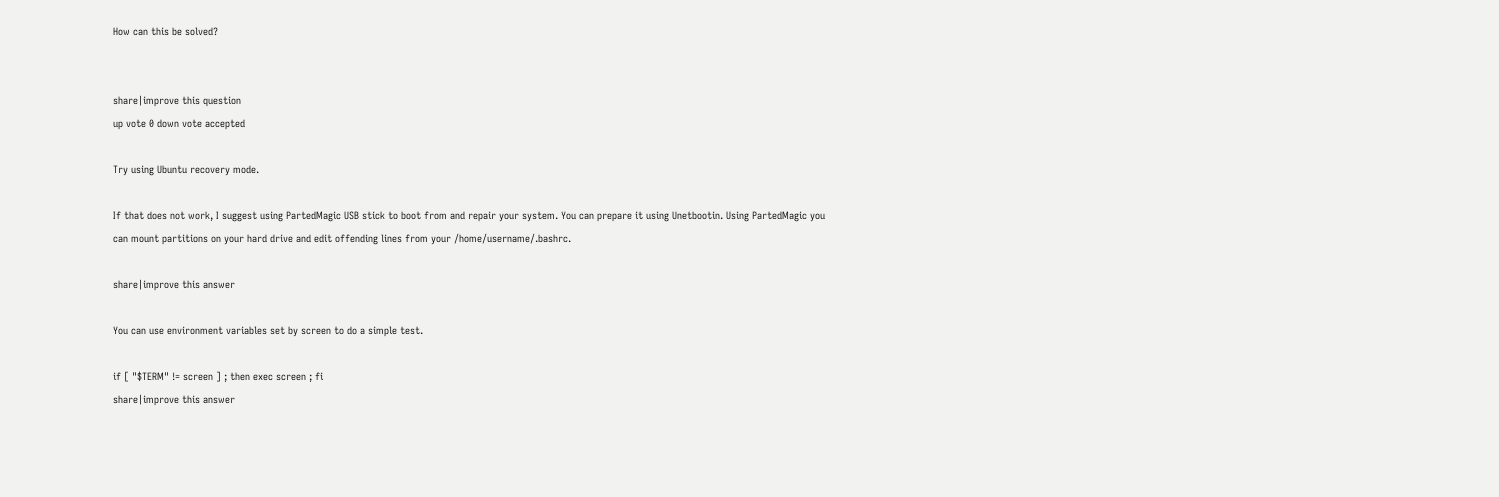How can this be solved?


share|improve this question
up vote 0 down vote accepted

Try using Ubuntu recovery mode.

If that does not work, I suggest using PartedMagic USB stick to boot from and repair your system. You can prepare it using Unetbootin. Using PartedMagic you can mount partitions on your hard drive and edit offending lines from your /home/username/.bashrc.

share|improve this answer

You can use environment variables set by screen to do a simple test.

if [ "$TERM" != screen ] ; then exec screen ; fi
share|improve this answer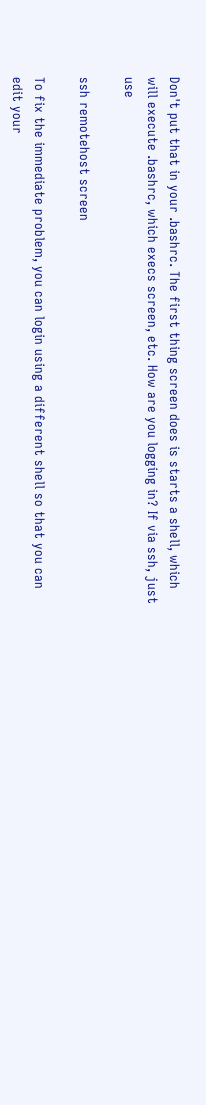Don't put that in your .bashrc. The first thing screen does is starts a shell, which will execute .bashrc, which execs screen, etc. How are you logging in? If via ssh, just use

ssh remotehost screen

To fix the immediate problem, you can login using a different shell so that you can edit your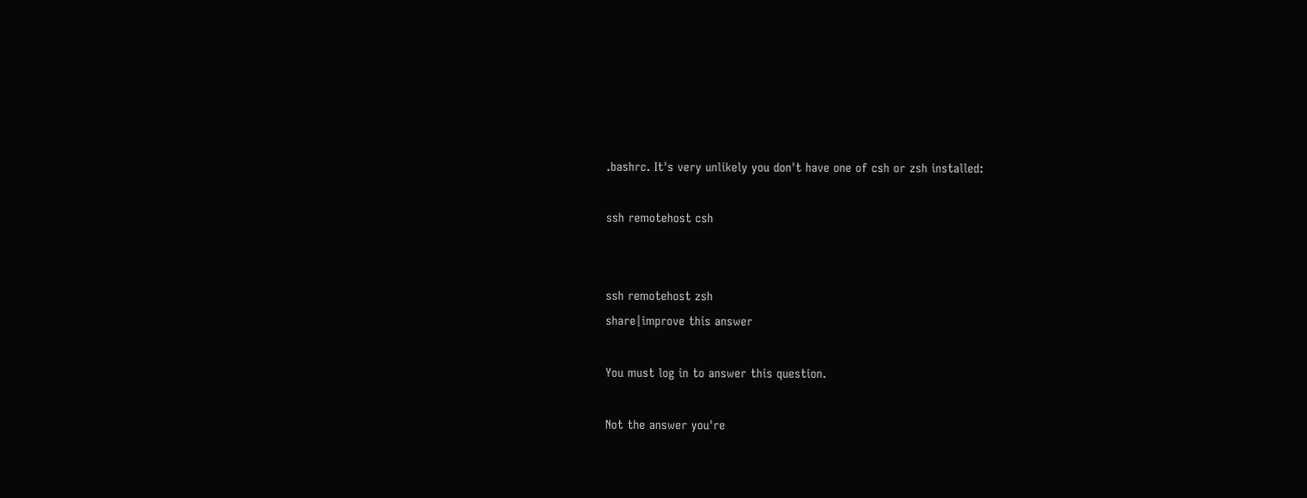.bashrc. It's very unlikely you don't have one of csh or zsh installed:

ssh remotehost csh


ssh remotehost zsh
share|improve this answer

You must log in to answer this question.

Not the answer you're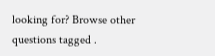looking for? Browse other questions tagged .